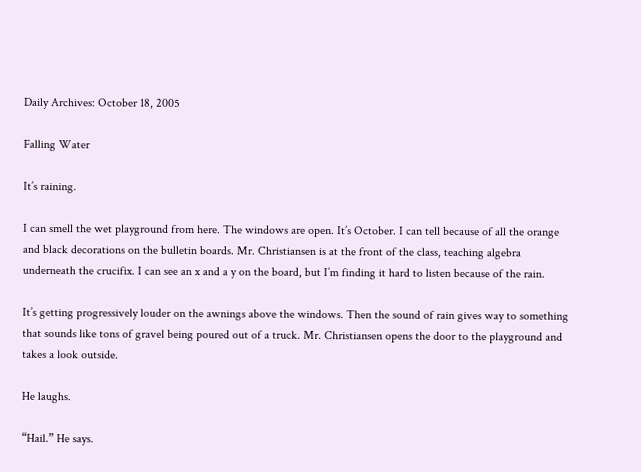Daily Archives: October 18, 2005

Falling Water

It’s raining.

I can smell the wet playground from here. The windows are open. It’s October. I can tell because of all the orange and black decorations on the bulletin boards. Mr. Christiansen is at the front of the class, teaching algebra underneath the crucifix. I can see an x and a y on the board, but I’m finding it hard to listen because of the rain.

It’s getting progressively louder on the awnings above the windows. Then the sound of rain gives way to something that sounds like tons of gravel being poured out of a truck. Mr. Christiansen opens the door to the playground and takes a look outside.

He laughs.

“Hail.” He says.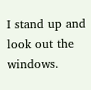I stand up and look out the windows.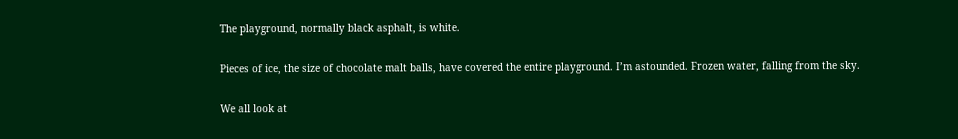The playground, normally black asphalt, is white.

Pieces of ice, the size of chocolate malt balls, have covered the entire playground. I’m astounded. Frozen water, falling from the sky.

We all look at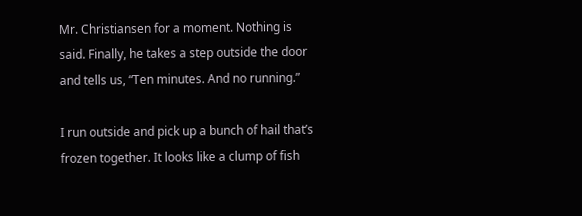Mr. Christiansen for a moment. Nothing is said. Finally, he takes a step outside the door and tells us, “Ten minutes. And no running.”

I run outside and pick up a bunch of hail that’s frozen together. It looks like a clump of fish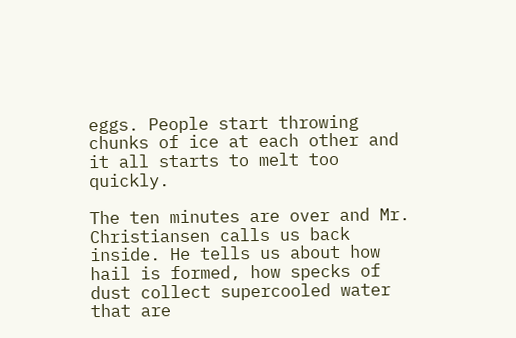eggs. People start throwing chunks of ice at each other and it all starts to melt too quickly.

The ten minutes are over and Mr. Christiansen calls us back inside. He tells us about how hail is formed, how specks of dust collect supercooled water that are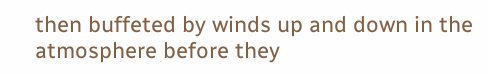then buffeted by winds up and down in the atmosphere before they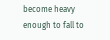become heavy enough to fall to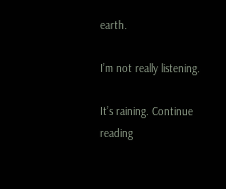earth.

I’m not really listening.

It’s raining. Continue reading